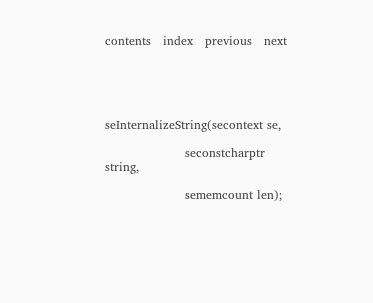contents   index   previous   next





seInternalizeString(secontext se,

                    seconstcharptr string,

                    sememcount len);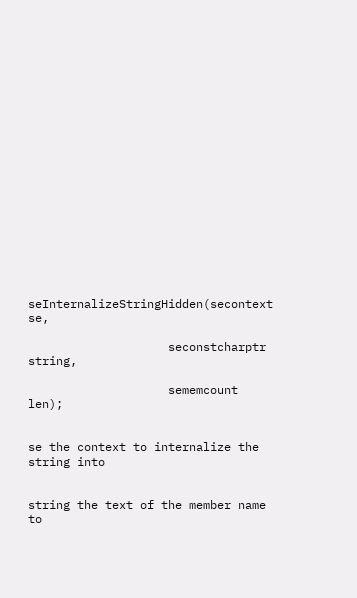seInternalizeStringHidden(secontext se,

                    seconstcharptr string,

                    sememcount len);


se the context to internalize the string into


string the text of the member name to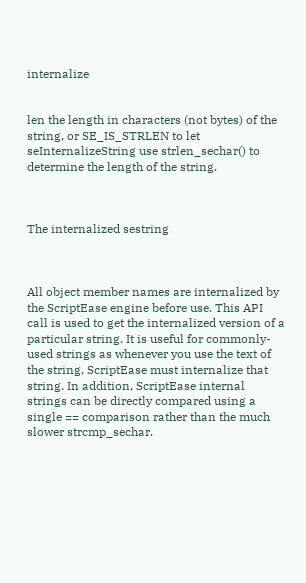internalize


len the length in characters (not bytes) of the string, or SE_IS_STRLEN to let seInternalizeString use strlen_sechar() to determine the length of the string.



The internalized sestring



All object member names are internalized by the ScriptEase engine before use. This API call is used to get the internalized version of a particular string. It is useful for commonly-used strings as whenever you use the text of the string, ScriptEase must internalize that string. In addition, ScriptEase internal strings can be directly compared using a single == comparison rather than the much slower strcmp_sechar.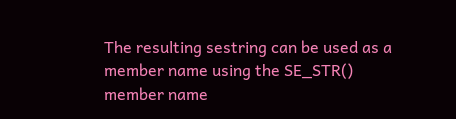The resulting sestring can be used as a member name using the SE_STR() member name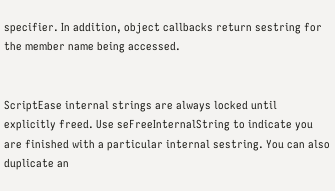specifier. In addition, object callbacks return sestring for the member name being accessed.


ScriptEase internal strings are always locked until explicitly freed. Use seFreeInternalString to indicate you are finished with a particular internal sestring. You can also duplicate an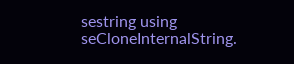sestring using seCloneInternalString.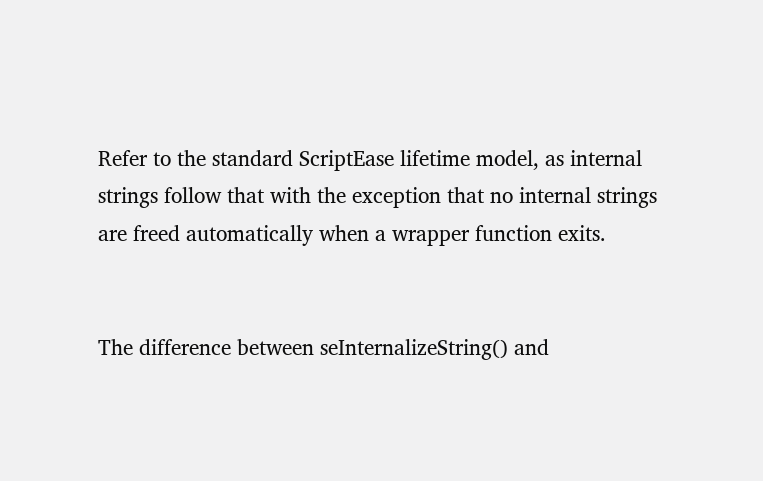Refer to the standard ScriptEase lifetime model, as internal strings follow that with the exception that no internal strings are freed automatically when a wrapper function exits.


The difference between seInternalizeString() and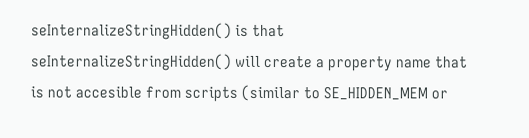seInternalizeStringHidden() is that seInternalizeStringHidden() will create a property name that is not accesible from scripts (similar to SE_HIDDEN_MEM or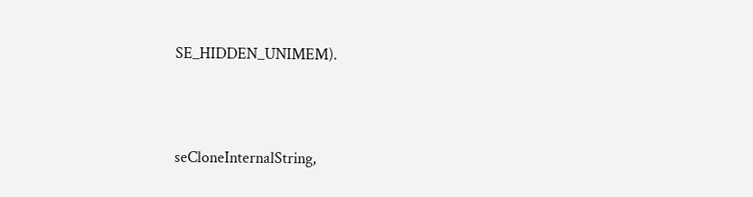SE_HIDDEN_UNIMEM).



seCloneInternalString,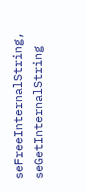seFreeInternalString, seGetInternalString